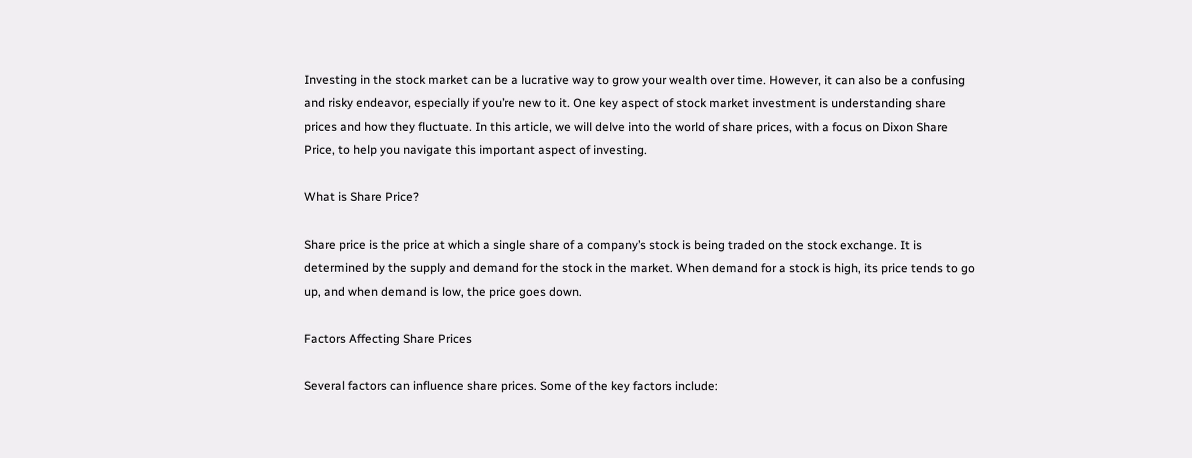Investing in the stock market can be a lucrative way to grow your wealth over time. However, it can also be a confusing and risky endeavor, especially if you’re new to it. One key aspect of stock market investment is understanding share prices and how they fluctuate. In this article, we will delve into the world of share prices, with a focus on Dixon Share Price, to help you navigate this important aspect of investing.

What is Share Price?

Share price is the price at which a single share of a company’s stock is being traded on the stock exchange. It is determined by the supply and demand for the stock in the market. When demand for a stock is high, its price tends to go up, and when demand is low, the price goes down.

Factors Affecting Share Prices

Several factors can influence share prices. Some of the key factors include: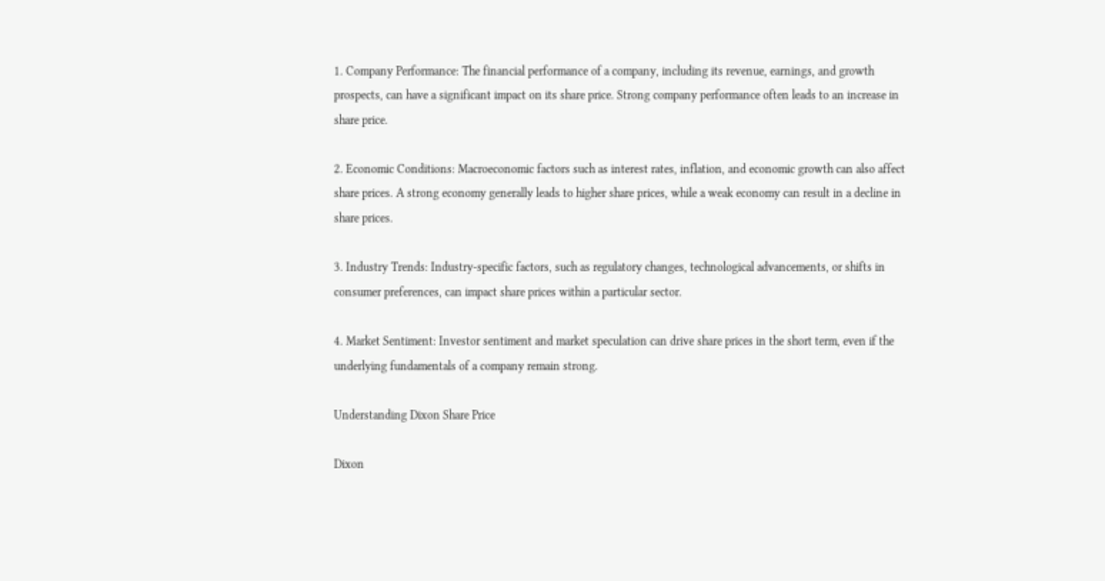1. Company Performance: The financial performance of a company, including its revenue, earnings, and growth prospects, can have a significant impact on its share price. Strong company performance often leads to an increase in share price.

2. Economic Conditions: Macroeconomic factors such as interest rates, inflation, and economic growth can also affect share prices. A strong economy generally leads to higher share prices, while a weak economy can result in a decline in share prices.

3. Industry Trends: Industry-specific factors, such as regulatory changes, technological advancements, or shifts in consumer preferences, can impact share prices within a particular sector.

4. Market Sentiment: Investor sentiment and market speculation can drive share prices in the short term, even if the underlying fundamentals of a company remain strong.

Understanding Dixon Share Price

Dixon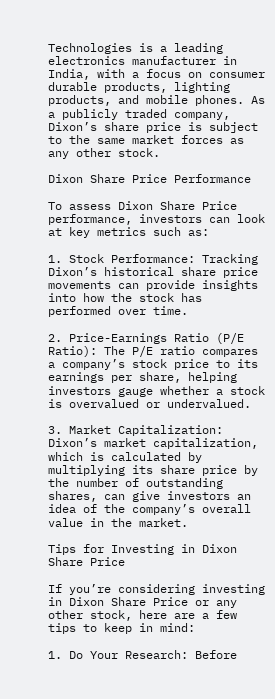Technologies is a leading electronics manufacturer in India, with a focus on consumer durable products, lighting products, and mobile phones. As a publicly traded company, Dixon’s share price is subject to the same market forces as any other stock.

Dixon Share Price Performance

To assess Dixon Share Price performance, investors can look at key metrics such as:

1. Stock Performance: Tracking Dixon’s historical share price movements can provide insights into how the stock has performed over time.

2. Price-Earnings Ratio (P/E Ratio): The P/E ratio compares a company’s stock price to its earnings per share, helping investors gauge whether a stock is overvalued or undervalued.

3. Market Capitalization: Dixon’s market capitalization, which is calculated by multiplying its share price by the number of outstanding shares, can give investors an idea of the company’s overall value in the market.

Tips for Investing in Dixon Share Price

If you’re considering investing in Dixon Share Price or any other stock, here are a few tips to keep in mind:

1. Do Your Research: Before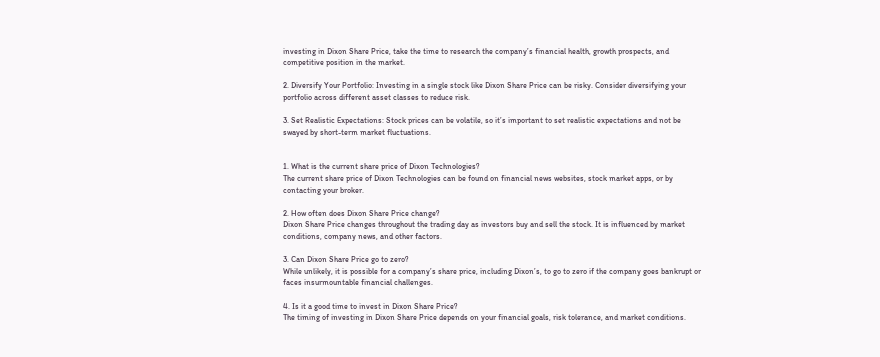investing in Dixon Share Price, take the time to research the company’s financial health, growth prospects, and competitive position in the market.

2. Diversify Your Portfolio: Investing in a single stock like Dixon Share Price can be risky. Consider diversifying your portfolio across different asset classes to reduce risk.

3. Set Realistic Expectations: Stock prices can be volatile, so it’s important to set realistic expectations and not be swayed by short-term market fluctuations.


1. What is the current share price of Dixon Technologies?
The current share price of Dixon Technologies can be found on financial news websites, stock market apps, or by contacting your broker.

2. How often does Dixon Share Price change?
Dixon Share Price changes throughout the trading day as investors buy and sell the stock. It is influenced by market conditions, company news, and other factors.

3. Can Dixon Share Price go to zero?
While unlikely, it is possible for a company’s share price, including Dixon’s, to go to zero if the company goes bankrupt or faces insurmountable financial challenges.

4. Is it a good time to invest in Dixon Share Price?
The timing of investing in Dixon Share Price depends on your financial goals, risk tolerance, and market conditions.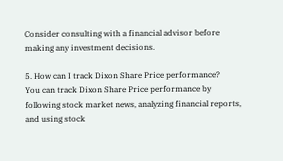Consider consulting with a financial advisor before making any investment decisions.

5. How can I track Dixon Share Price performance?
You can track Dixon Share Price performance by following stock market news, analyzing financial reports, and using stock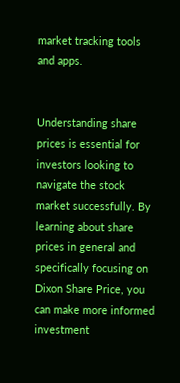market tracking tools and apps.


Understanding share prices is essential for investors looking to navigate the stock market successfully. By learning about share prices in general and specifically focusing on Dixon Share Price, you can make more informed investment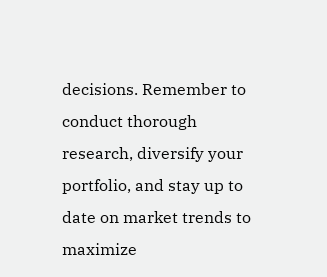decisions. Remember to conduct thorough research, diversify your portfolio, and stay up to date on market trends to maximize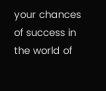your chances of success in the world of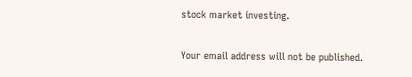stock market investing.

Your email address will not be published.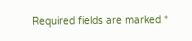Required fields are marked *